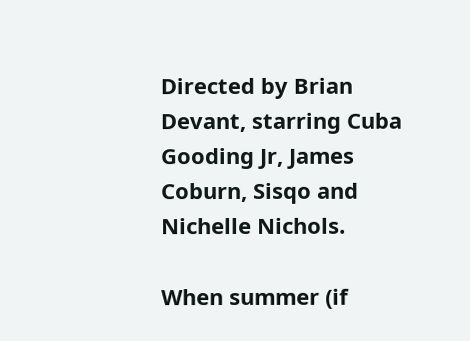Directed by Brian Devant, starring Cuba Gooding Jr, James Coburn, Sisqo and Nichelle Nichols.

When summer (if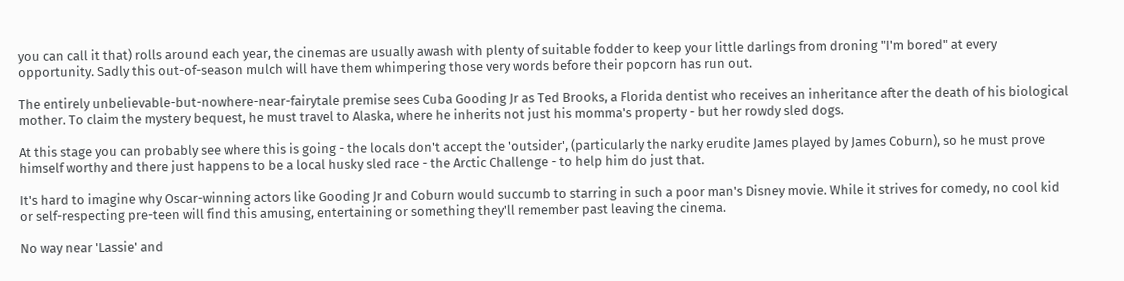you can call it that) rolls around each year, the cinemas are usually awash with plenty of suitable fodder to keep your little darlings from droning "I'm bored" at every opportunity. Sadly this out-of-season mulch will have them whimpering those very words before their popcorn has run out.

The entirely unbelievable-but-nowhere-near-fairytale premise sees Cuba Gooding Jr as Ted Brooks, a Florida dentist who receives an inheritance after the death of his biological mother. To claim the mystery bequest, he must travel to Alaska, where he inherits not just his momma's property - but her rowdy sled dogs.

At this stage you can probably see where this is going - the locals don't accept the 'outsider', (particularly the narky erudite James played by James Coburn), so he must prove himself worthy and there just happens to be a local husky sled race - the Arctic Challenge - to help him do just that.

It's hard to imagine why Oscar-winning actors like Gooding Jr and Coburn would succumb to starring in such a poor man's Disney movie. While it strives for comedy, no cool kid or self-respecting pre-teen will find this amusing, entertaining or something they'll remember past leaving the cinema.

No way near 'Lassie' and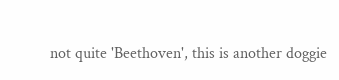not quite 'Beethoven', this is another doggie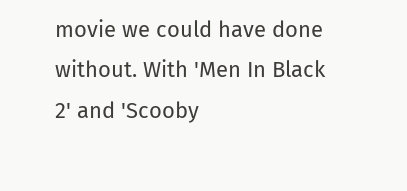movie we could have done without. With 'Men In Black 2' and 'Scooby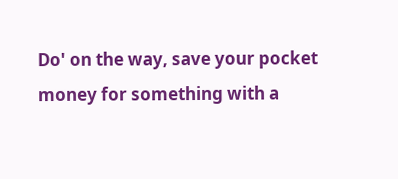Do' on the way, save your pocket money for something with a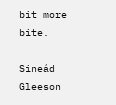bit more bite.

Sineád Gleeson